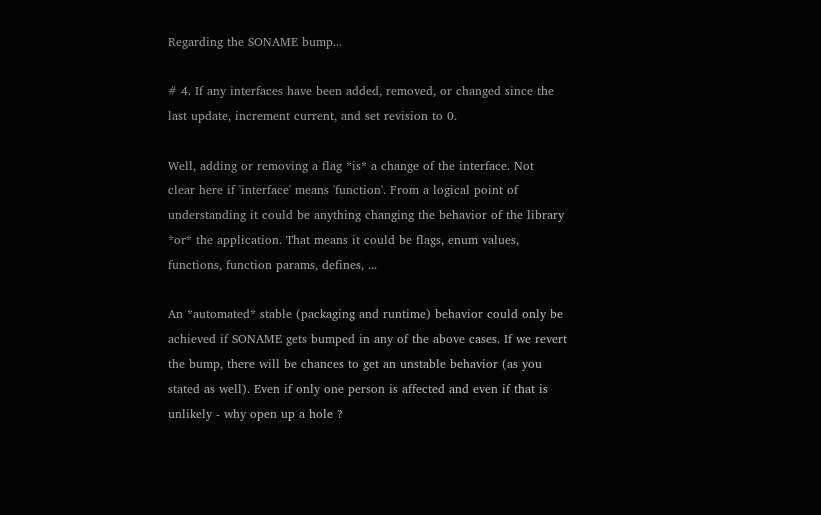Regarding the SONAME bump...

# 4. If any interfaces have been added, removed, or changed since the
last update, increment current, and set revision to 0.

Well, adding or removing a flag *is* a change of the interface. Not
clear here if 'interface' means 'function'. From a logical point of
understanding it could be anything changing the behavior of the library
*or* the application. That means it could be flags, enum values,
functions, function params, defines, ...

An *automated* stable (packaging and runtime) behavior could only be
achieved if SONAME gets bumped in any of the above cases. If we revert
the bump, there will be chances to get an unstable behavior (as you
stated as well). Even if only one person is affected and even if that is
unlikely - why open up a hole ?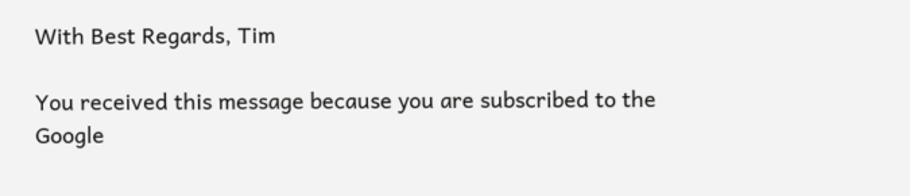With Best Regards, Tim

You received this message because you are subscribed to the Google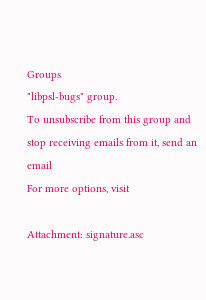Groups
"libpsl-bugs" group.
To unsubscribe from this group and stop receiving emails from it, send an email
For more options, visit

Attachment: signature.asc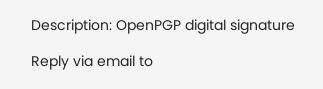Description: OpenPGP digital signature

Reply via email to